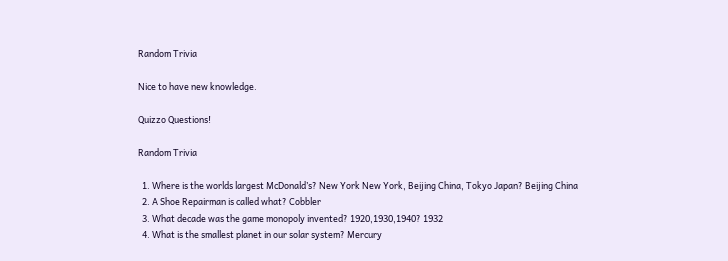Random Trivia

Nice to have new knowledge.

Quizzo Questions!

Random Trivia

  1. Where is the worlds largest McDonald’s? New York New York, Beijing China, Tokyo Japan? Beijing China
  2. A Shoe Repairman is called what? Cobbler
  3. What decade was the game monopoly invented? 1920,1930,1940? 1932
  4. What is the smallest planet in our solar system? Mercury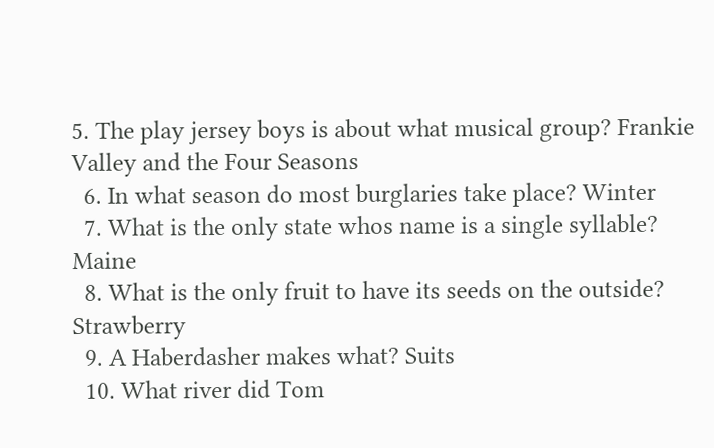5. The play jersey boys is about what musical group? Frankie Valley and the Four Seasons
  6. In what season do most burglaries take place? Winter
  7. What is the only state whos name is a single syllable? Maine
  8. What is the only fruit to have its seeds on the outside? Strawberry
  9. A Haberdasher makes what? Suits
  10. What river did Tom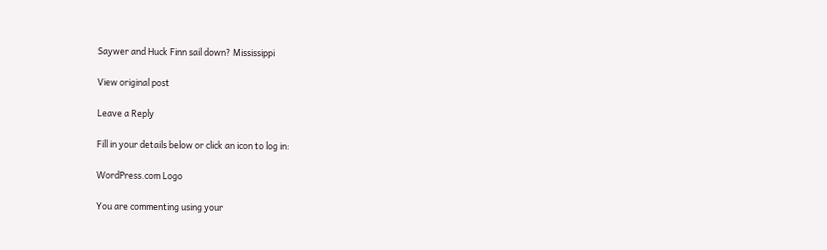Saywer and Huck Finn sail down? Mississippi

View original post

Leave a Reply

Fill in your details below or click an icon to log in:

WordPress.com Logo

You are commenting using your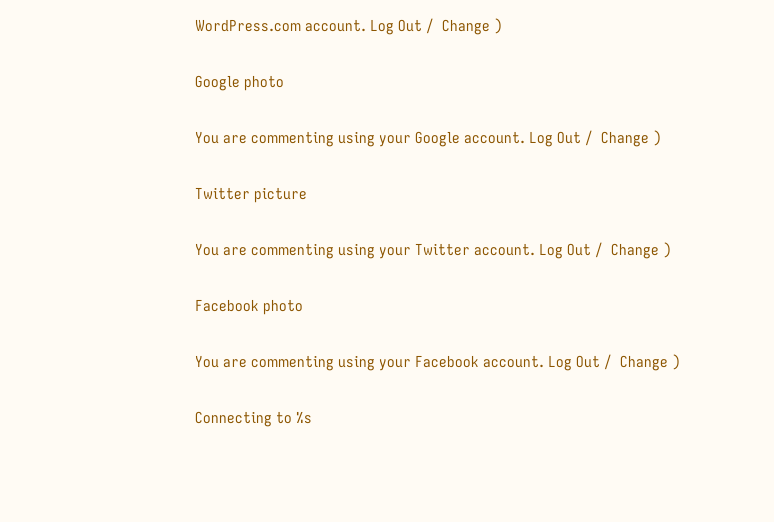WordPress.com account. Log Out /  Change )

Google photo

You are commenting using your Google account. Log Out /  Change )

Twitter picture

You are commenting using your Twitter account. Log Out /  Change )

Facebook photo

You are commenting using your Facebook account. Log Out /  Change )

Connecting to %s